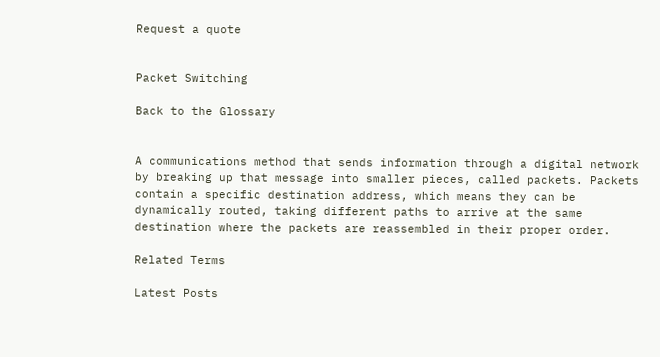Request a quote


Packet Switching

Back to the Glossary


A communications method that sends information through a digital network by breaking up that message into smaller pieces, called packets. Packets contain a specific destination address, which means they can be dynamically routed, taking different paths to arrive at the same destination where the packets are reassembled in their proper order.

Related Terms

Latest Posts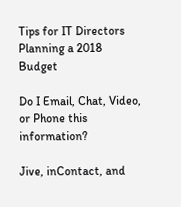Tips for IT Directors Planning a 2018 Budget

Do I Email, Chat, Video, or Phone this information?

Jive, inContact, and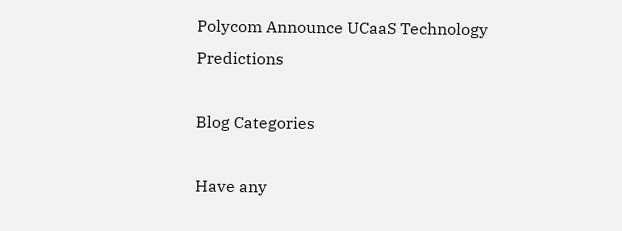Polycom Announce UCaaS Technology Predictions

Blog Categories

Have any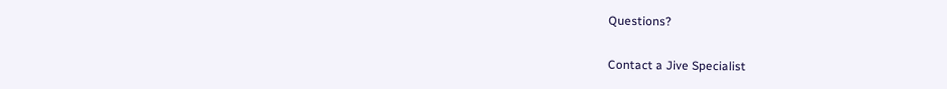Questions?

Contact a Jive Specialist